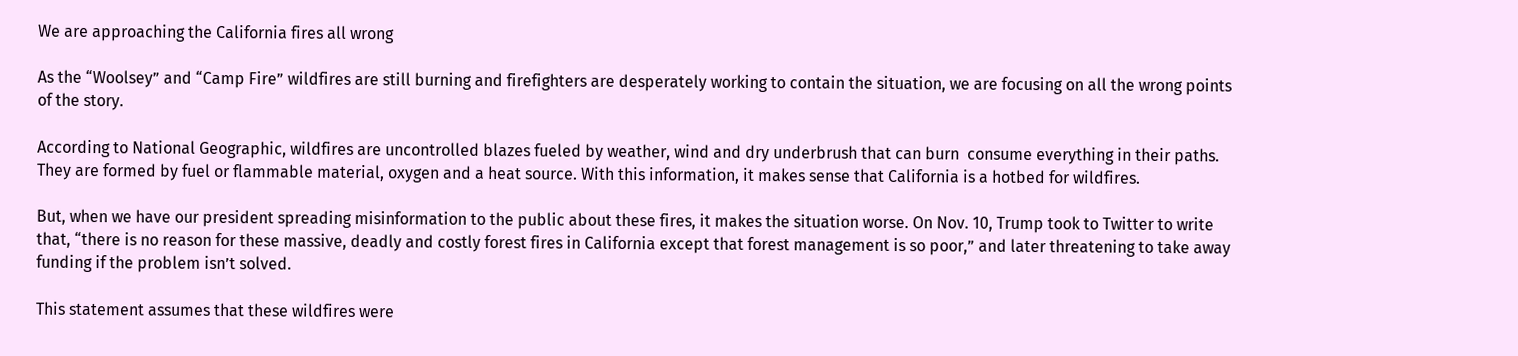We are approaching the California fires all wrong

As the “Woolsey” and “Camp Fire” wildfires are still burning and firefighters are desperately working to contain the situation, we are focusing on all the wrong points of the story.

According to National Geographic, wildfires are uncontrolled blazes fueled by weather, wind and dry underbrush that can burn  consume everything in their paths. They are formed by fuel or flammable material, oxygen and a heat source. With this information, it makes sense that California is a hotbed for wildfires.

But, when we have our president spreading misinformation to the public about these fires, it makes the situation worse. On Nov. 10, Trump took to Twitter to write that, “there is no reason for these massive, deadly and costly forest fires in California except that forest management is so poor,” and later threatening to take away funding if the problem isn’t solved.

This statement assumes that these wildfires were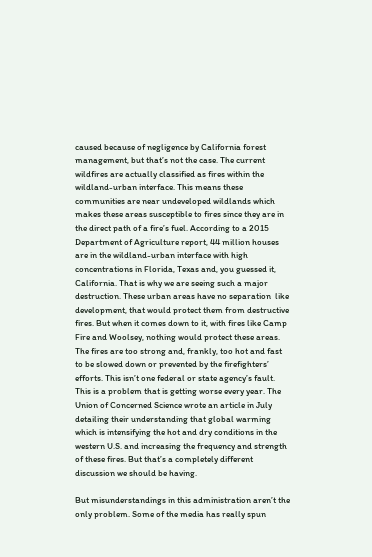caused because of negligence by California forest management, but that’s not the case. The current wildfires are actually classified as fires within the wildland-urban interface. This means these communities are near undeveloped wildlands which makes these areas susceptible to fires since they are in the direct path of a fire’s fuel. According to a 2015 Department of Agriculture report, 44 million houses are in the wildland-urban interface with high concentrations in Florida, Texas and, you guessed it, California. That is why we are seeing such a major destruction. These urban areas have no separation  like development, that would protect them from destructive fires. But when it comes down to it, with fires like Camp Fire and Woolsey, nothing would protect these areas. The fires are too strong and, frankly, too hot and fast to be slowed down or prevented by the firefighters’ efforts. This isn’t one federal or state agency’s fault. This is a problem that is getting worse every year. The Union of Concerned Science wrote an article in July detailing their understanding that global warming which is intensifying the hot and dry conditions in the western U.S. and increasing the frequency and strength of these fires. But that’s a completely different discussion we should be having.

But misunderstandings in this administration aren’t the only problem. Some of the media has really spun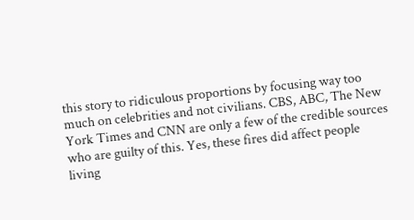this story to ridiculous proportions by focusing way too much on celebrities and not civilians. CBS, ABC, The New York Times and CNN are only a few of the credible sources who are guilty of this. Yes, these fires did affect people living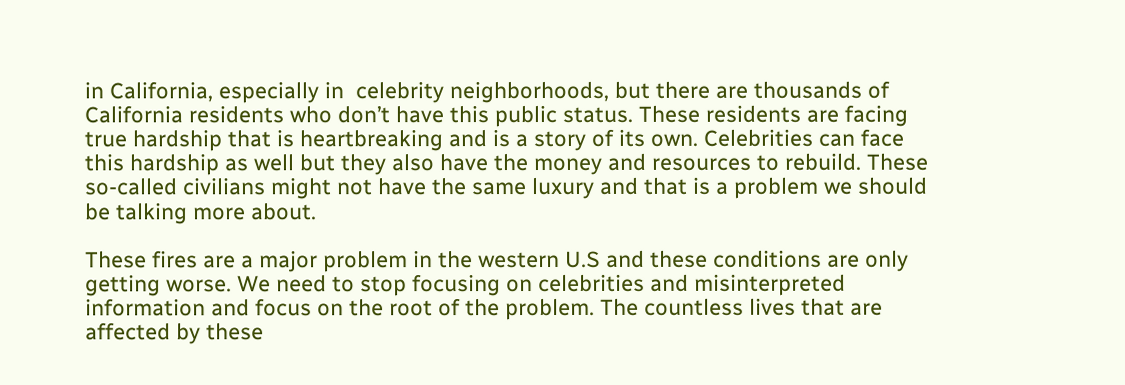in California, especially in  celebrity neighborhoods, but there are thousands of California residents who don’t have this public status. These residents are facing true hardship that is heartbreaking and is a story of its own. Celebrities can face this hardship as well but they also have the money and resources to rebuild. These so-called civilians might not have the same luxury and that is a problem we should be talking more about.

These fires are a major problem in the western U.S and these conditions are only getting worse. We need to stop focusing on celebrities and misinterpreted information and focus on the root of the problem. The countless lives that are affected by these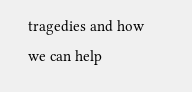tragedies and how we can help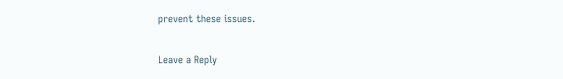prevent these issues.

Leave a Reply